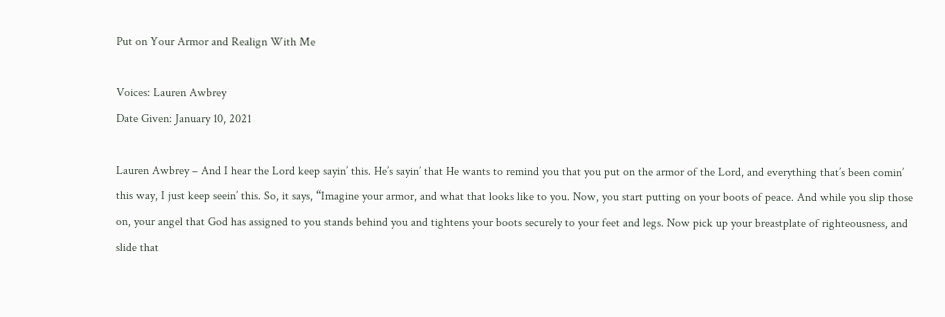Put on Your Armor and Realign With Me

Voices: Lauren Awbrey
Date Given: January 10, 2021

Lauren Awbrey – And I hear the Lord keep sayin’ this. He’s sayin’ that He wants to remind you that you put on the armor of the Lord, and everything that’s been comin’ this way, I just keep seein’ this. So, it says, “Imagine your armor, and what that looks like to you. Now, you start putting on your boots of peace. And while you slip those on, your angel that God has assigned to you stands behind you and tightens your boots securely to your feet and legs. Now pick up your breastplate of righteousness, and slide that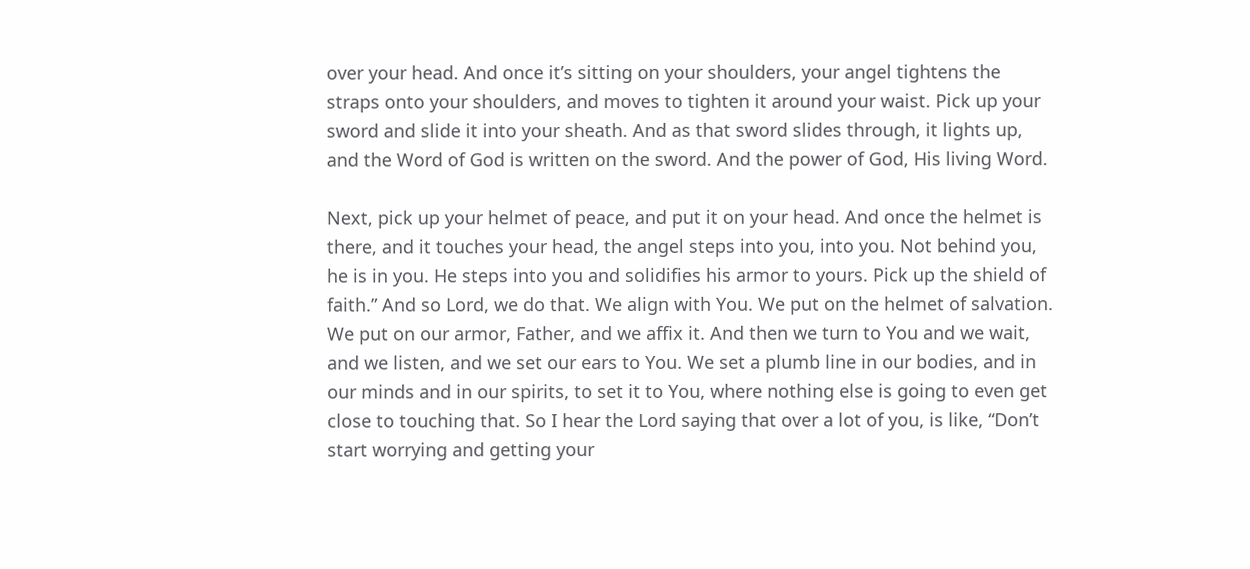over your head. And once it’s sitting on your shoulders, your angel tightens the straps onto your shoulders, and moves to tighten it around your waist. Pick up your sword and slide it into your sheath. And as that sword slides through, it lights up, and the Word of God is written on the sword. And the power of God, His living Word.

Next, pick up your helmet of peace, and put it on your head. And once the helmet is there, and it touches your head, the angel steps into you, into you. Not behind you, he is in you. He steps into you and solidifies his armor to yours. Pick up the shield of faith.” And so Lord, we do that. We align with You. We put on the helmet of salvation. We put on our armor, Father, and we affix it. And then we turn to You and we wait, and we listen, and we set our ears to You. We set a plumb line in our bodies, and in our minds and in our spirits, to set it to You, where nothing else is going to even get close to touching that. So I hear the Lord saying that over a lot of you, is like, “Don’t start worrying and getting your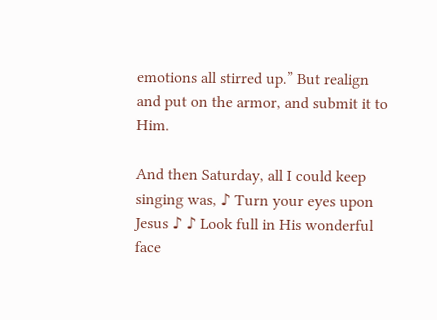emotions all stirred up.” But realign and put on the armor, and submit it to Him.

And then Saturday, all I could keep singing was, ♪ Turn your eyes upon Jesus ♪ ♪ Look full in His wonderful face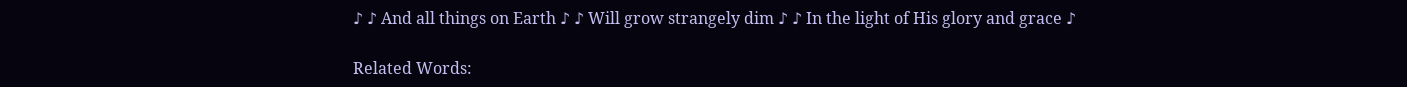♪ ♪ And all things on Earth ♪ ♪ Will grow strangely dim ♪ ♪ In the light of His glory and grace ♪

Related Words: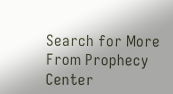Search for More From Prophecy Center